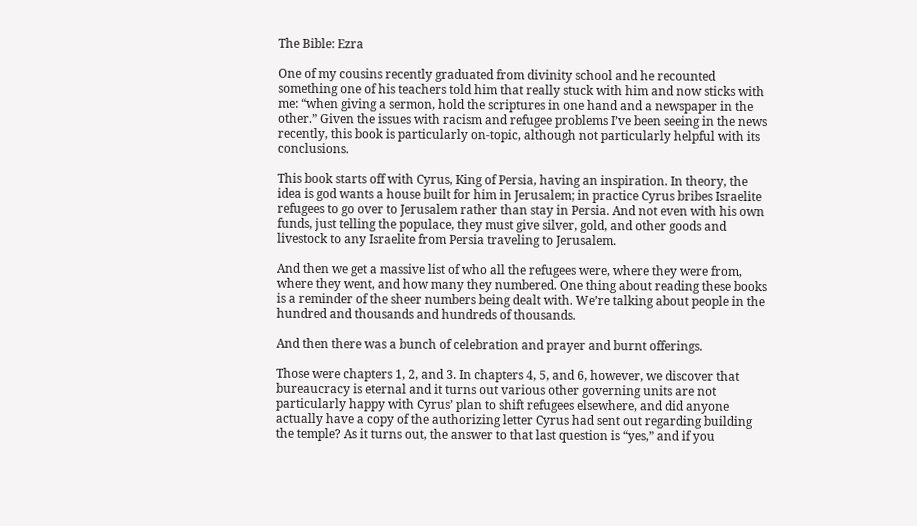The Bible: Ezra

One of my cousins recently graduated from divinity school and he recounted something one of his teachers told him that really stuck with him and now sticks with me: “when giving a sermon, hold the scriptures in one hand and a newspaper in the other.” Given the issues with racism and refugee problems I’ve been seeing in the news recently, this book is particularly on-topic, although not particularly helpful with its conclusions.

This book starts off with Cyrus, King of Persia, having an inspiration. In theory, the idea is god wants a house built for him in Jerusalem; in practice Cyrus bribes Israelite refugees to go over to Jerusalem rather than stay in Persia. And not even with his own funds, just telling the populace, they must give silver, gold, and other goods and livestock to any Israelite from Persia traveling to Jerusalem.

And then we get a massive list of who all the refugees were, where they were from, where they went, and how many they numbered. One thing about reading these books is a reminder of the sheer numbers being dealt with. We’re talking about people in the hundred and thousands and hundreds of thousands.

And then there was a bunch of celebration and prayer and burnt offerings.

Those were chapters 1, 2, and 3. In chapters 4, 5, and 6, however, we discover that bureaucracy is eternal and it turns out various other governing units are not particularly happy with Cyrus’ plan to shift refugees elsewhere, and did anyone actually have a copy of the authorizing letter Cyrus had sent out regarding building the temple? As it turns out, the answer to that last question is “yes,” and if you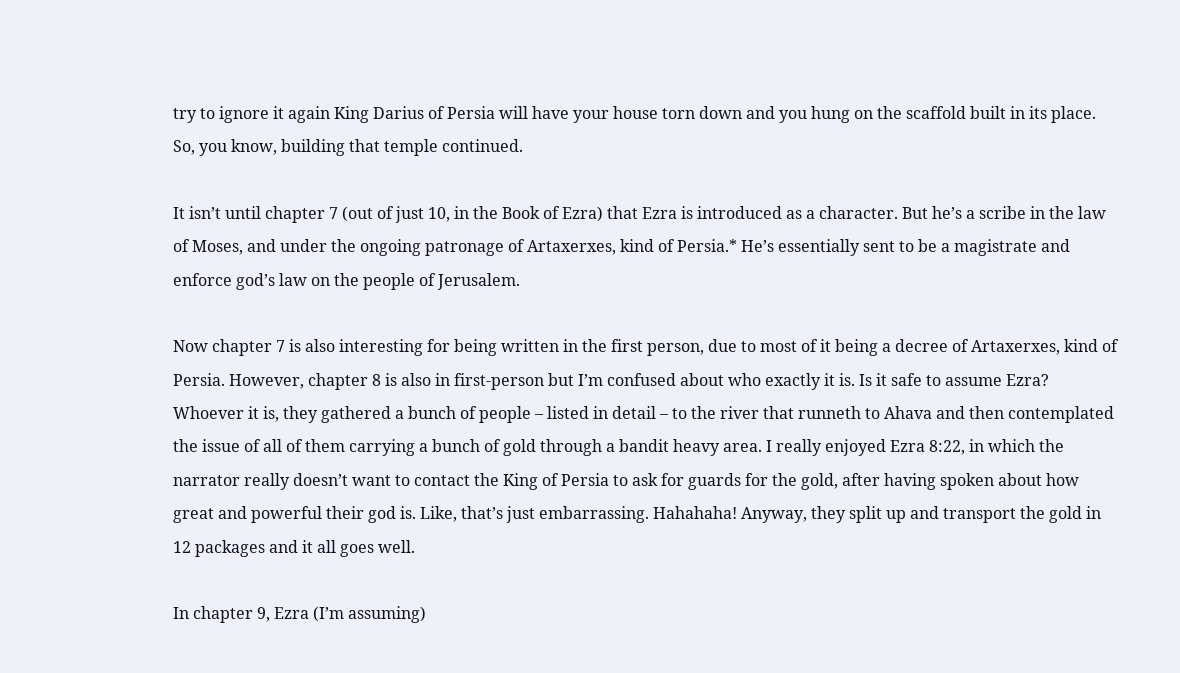try to ignore it again King Darius of Persia will have your house torn down and you hung on the scaffold built in its place. So, you know, building that temple continued.

It isn’t until chapter 7 (out of just 10, in the Book of Ezra) that Ezra is introduced as a character. But he’s a scribe in the law of Moses, and under the ongoing patronage of Artaxerxes, kind of Persia.* He’s essentially sent to be a magistrate and enforce god’s law on the people of Jerusalem.

Now chapter 7 is also interesting for being written in the first person, due to most of it being a decree of Artaxerxes, kind of Persia. However, chapter 8 is also in first-person but I’m confused about who exactly it is. Is it safe to assume Ezra? Whoever it is, they gathered a bunch of people – listed in detail – to the river that runneth to Ahava and then contemplated the issue of all of them carrying a bunch of gold through a bandit heavy area. I really enjoyed Ezra 8:22, in which the narrator really doesn’t want to contact the King of Persia to ask for guards for the gold, after having spoken about how great and powerful their god is. Like, that’s just embarrassing. Hahahaha! Anyway, they split up and transport the gold in 12 packages and it all goes well.

In chapter 9, Ezra (I’m assuming)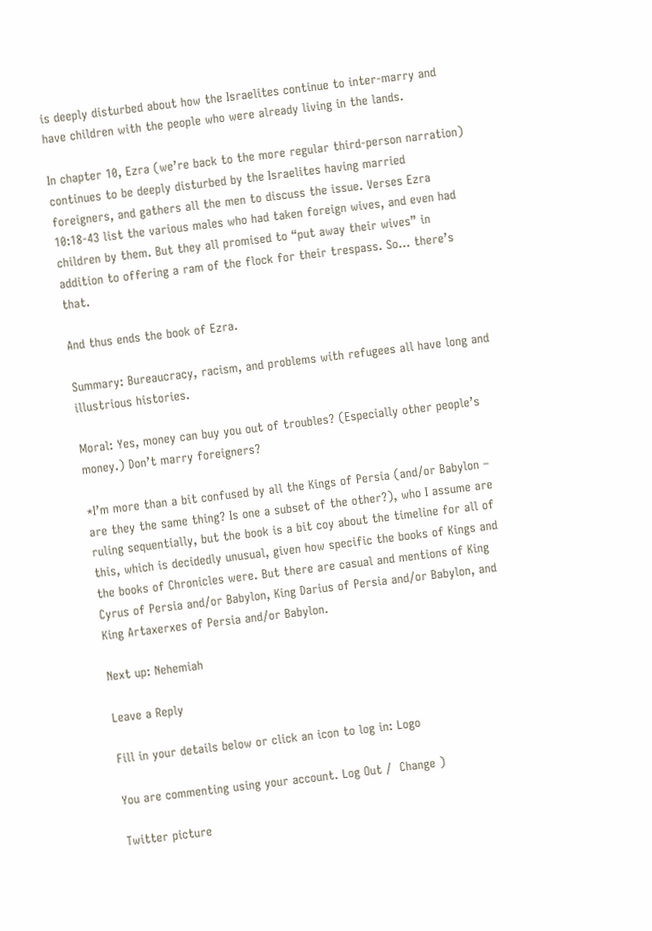is deeply disturbed about how the Israelites continue to inter-marry and have children with the people who were already living in the lands.

In chapter 10, Ezra (we’re back to the more regular third-person narration) continues to be deeply disturbed by the Israelites having married foreigners, and gathers all the men to discuss the issue. Verses Ezra 10:18-43 list the various males who had taken foreign wives, and even had children by them. But they all promised to “put away their wives” in addition to offering a ram of the flock for their trespass. So… there’s that.

And thus ends the book of Ezra.

Summary: Bureaucracy, racism, and problems with refugees all have long and illustrious histories.

Moral: Yes, money can buy you out of troubles? (Especially other people’s money.) Don’t marry foreigners?

*I’m more than a bit confused by all the Kings of Persia (and/or Babylon – are they the same thing? Is one a subset of the other?), who I assume are ruling sequentially, but the book is a bit coy about the timeline for all of this, which is decidedly unusual, given how specific the books of Kings and the books of Chronicles were. But there are casual and mentions of King Cyrus of Persia and/or Babylon, King Darius of Persia and/or Babylon, and King Artaxerxes of Persia and/or Babylon.

Next up: Nehemiah

Leave a Reply

Fill in your details below or click an icon to log in: Logo

You are commenting using your account. Log Out /  Change )

Twitter picture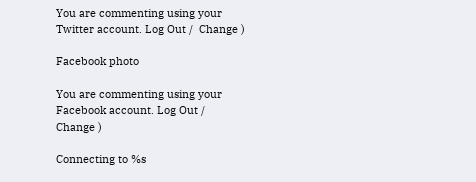You are commenting using your Twitter account. Log Out /  Change )

Facebook photo

You are commenting using your Facebook account. Log Out /  Change )

Connecting to %s